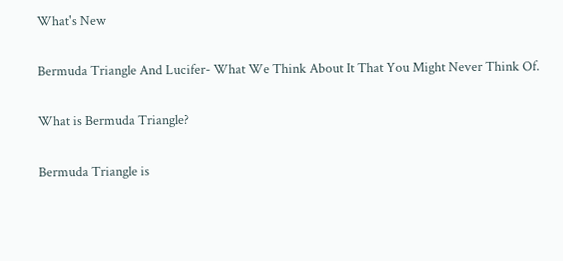What's New

Bermuda Triangle And Lucifer- What We Think About It That You Might Never Think Of.

What is Bermuda Triangle?

Bermuda Triangle is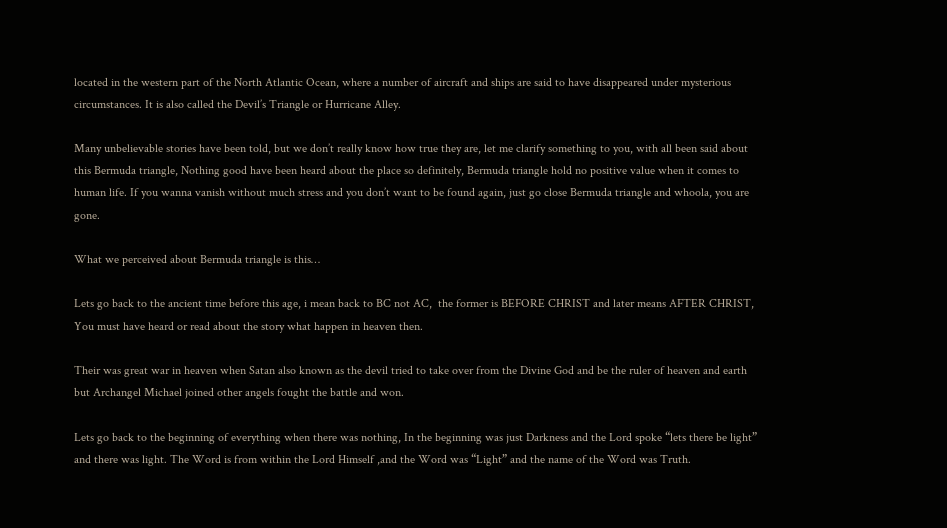located in the western part of the North Atlantic Ocean, where a number of aircraft and ships are said to have disappeared under mysterious circumstances. It is also called the Devil’s Triangle or Hurricane Alley.

Many unbelievable stories have been told, but we don’t really know how true they are, let me clarify something to you, with all been said about this Bermuda triangle, Nothing good have been heard about the place so definitely, Bermuda triangle hold no positive value when it comes to human life. If you wanna vanish without much stress and you don’t want to be found again, just go close Bermuda triangle and whoola, you are gone.

What we perceived about Bermuda triangle is this…

Lets go back to the ancient time before this age, i mean back to BC not AC,  the former is BEFORE CHRIST and later means AFTER CHRIST, You must have heard or read about the story what happen in heaven then.

Their was great war in heaven when Satan also known as the devil tried to take over from the Divine God and be the ruler of heaven and earth but Archangel Michael joined other angels fought the battle and won.

Lets go back to the beginning of everything when there was nothing, In the beginning was just Darkness and the Lord spoke “lets there be light” and there was light. The Word is from within the Lord Himself ,and the Word was “Light” and the name of the Word was Truth.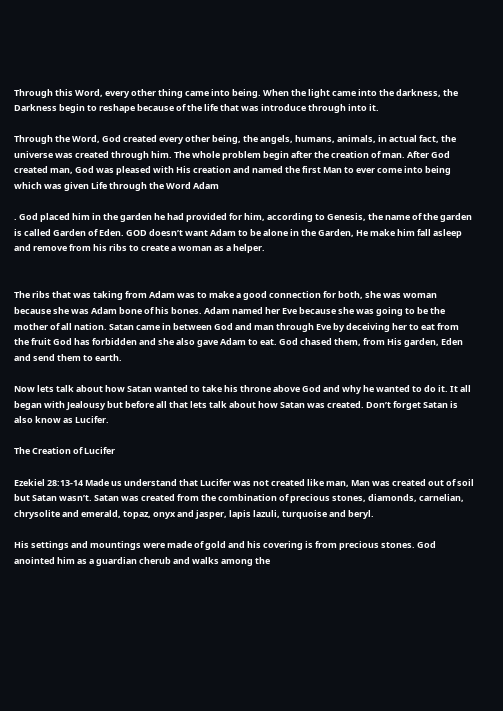Through this Word, every other thing came into being. When the light came into the darkness, the Darkness begin to reshape because of the life that was introduce through into it.

Through the Word, God created every other being, the angels, humans, animals, in actual fact, the universe was created through him. The whole problem begin after the creation of man. After God created man, God was pleased with His creation and named the first Man to ever come into being which was given Life through the Word Adam

. God placed him in the garden he had provided for him, according to Genesis, the name of the garden is called Garden of Eden. GOD doesn’t want Adam to be alone in the Garden, He make him fall asleep and remove from his ribs to create a woman as a helper.


The ribs that was taking from Adam was to make a good connection for both, she was woman because she was Adam bone of his bones. Adam named her Eve because she was going to be the mother of all nation. Satan came in between God and man through Eve by deceiving her to eat from the fruit God has forbidden and she also gave Adam to eat. God chased them, from His garden, Eden and send them to earth.

Now lets talk about how Satan wanted to take his throne above God and why he wanted to do it. It all began with Jealousy but before all that lets talk about how Satan was created. Don’t forget Satan is also know as Lucifer.

The Creation of Lucifer

Ezekiel 28:13-14 Made us understand that Lucifer was not created like man, Man was created out of soil but Satan wasn’t. Satan was created from the combination of precious stones, diamonds, carnelian, chrysolite and emerald, topaz, onyx and jasper, lapis lazuli, turquoise and beryl.

His settings and mountings were made of gold and his covering is from precious stones. God anointed him as a guardian cherub and walks among the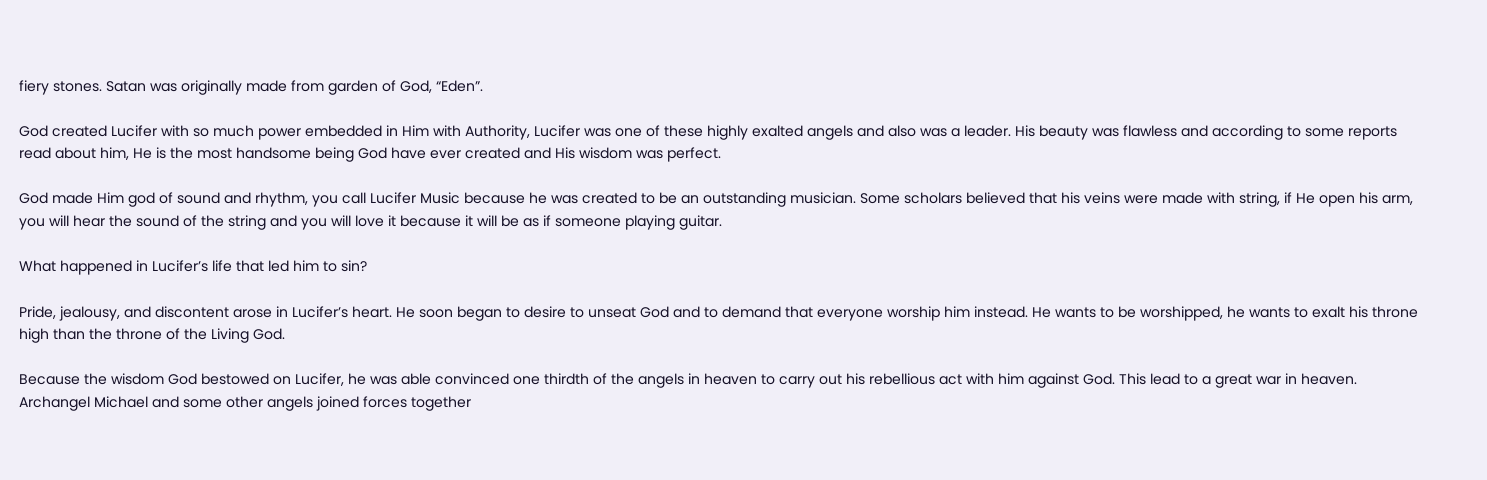fiery stones. Satan was originally made from garden of God, “Eden”.

God created Lucifer with so much power embedded in Him with Authority, Lucifer was one of these highly exalted angels and also was a leader. His beauty was flawless and according to some reports read about him, He is the most handsome being God have ever created and His wisdom was perfect.

God made Him god of sound and rhythm, you call Lucifer Music because he was created to be an outstanding musician. Some scholars believed that his veins were made with string, if He open his arm, you will hear the sound of the string and you will love it because it will be as if someone playing guitar.

What happened in Lucifer’s life that led him to sin?

Pride, jealousy, and discontent arose in Lucifer’s heart. He soon began to desire to unseat God and to demand that everyone worship him instead. He wants to be worshipped, he wants to exalt his throne high than the throne of the Living God.

Because the wisdom God bestowed on Lucifer, he was able convinced one thirdth of the angels in heaven to carry out his rebellious act with him against God. This lead to a great war in heaven. Archangel Michael and some other angels joined forces together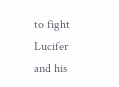to fight Lucifer and his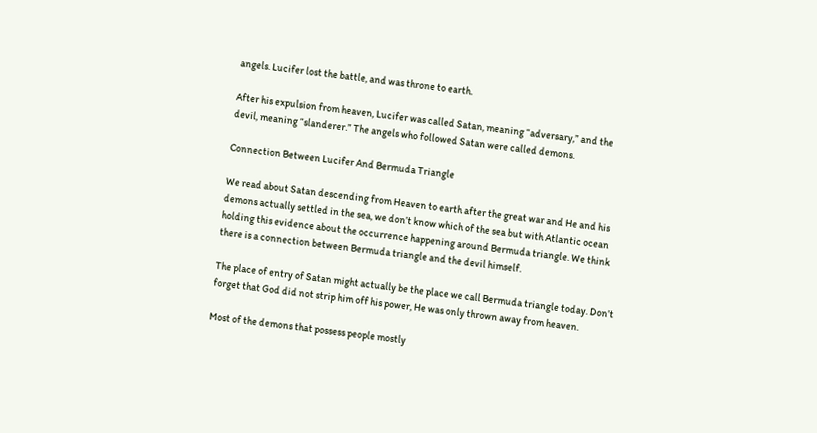angels. Lucifer lost the battle, and was throne to earth.

After his expulsion from heaven, Lucifer was called Satan, meaning “adversary,” and the devil, meaning “slanderer.” The angels who followed Satan were called demons.

Connection Between Lucifer And Bermuda Triangle

We read about Satan descending from Heaven to earth after the great war and He and his demons actually settled in the sea, we don’t know which of the sea but with Atlantic ocean holding this evidence about the occurrence happening around Bermuda triangle. We think there is a connection between Bermuda triangle and the devil himself.

The place of entry of Satan might actually be the place we call Bermuda triangle today. Don’t forget that God did not strip him off his power, He was only thrown away from heaven.

Most of the demons that possess people mostly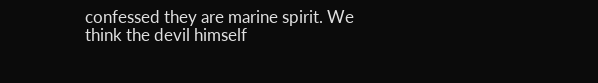confessed they are marine spirit. We think the devil himself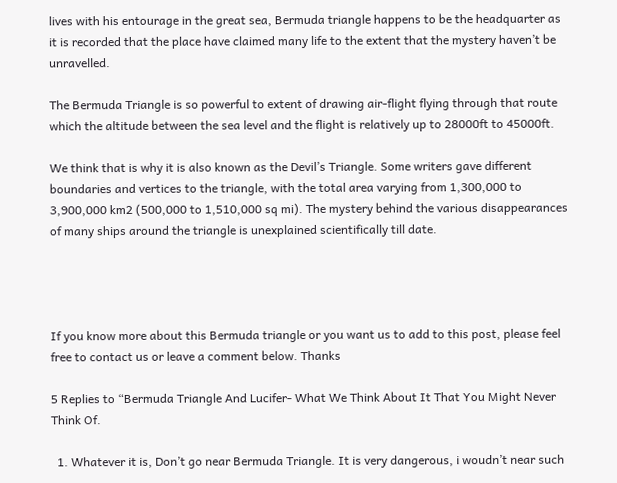lives with his entourage in the great sea, Bermuda triangle happens to be the headquarter as it is recorded that the place have claimed many life to the extent that the mystery haven’t be unravelled.

The Bermuda Triangle is so powerful to extent of drawing air-flight flying through that route which the altitude between the sea level and the flight is relatively up to 28000ft to 45000ft.

We think that is why it is also known as the Devil’s Triangle. Some writers gave different boundaries and vertices to the triangle, with the total area varying from 1,300,000 to 3,900,000 km2 (500,000 to 1,510,000 sq mi). The mystery behind the various disappearances of many ships around the triangle is unexplained scientifically till date.




If you know more about this Bermuda triangle or you want us to add to this post, please feel free to contact us or leave a comment below. Thanks

5 Replies to “Bermuda Triangle And Lucifer- What We Think About It That You Might Never Think Of.

  1. Whatever it is, Don’t go near Bermuda Triangle. It is very dangerous, i woudn’t near such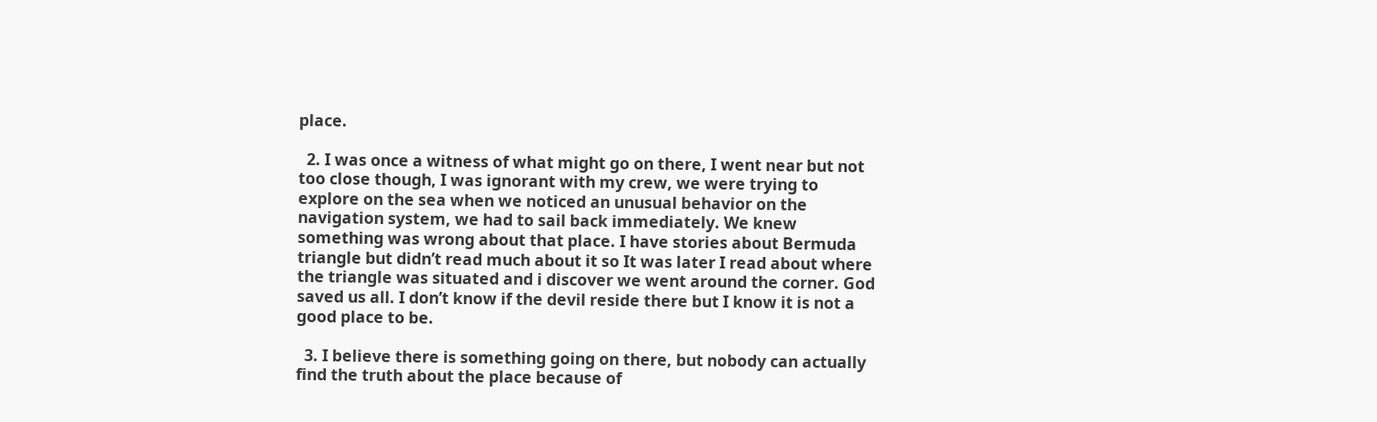place.

  2. I was once a witness of what might go on there, I went near but not too close though, I was ignorant with my crew, we were trying to explore on the sea when we noticed an unusual behavior on the navigation system, we had to sail back immediately. We knew something was wrong about that place. I have stories about Bermuda triangle but didn’t read much about it so It was later I read about where the triangle was situated and i discover we went around the corner. God saved us all. I don’t know if the devil reside there but I know it is not a good place to be.

  3. I believe there is something going on there, but nobody can actually find the truth about the place because of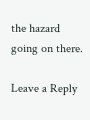the hazard going on there.

Leave a Reply